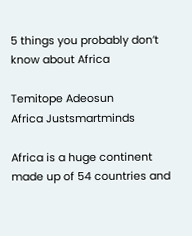5 things you probably don’t know about Africa

Temitope Adeosun
Africa Justsmartminds

Africa is a huge continent made up of 54 countries and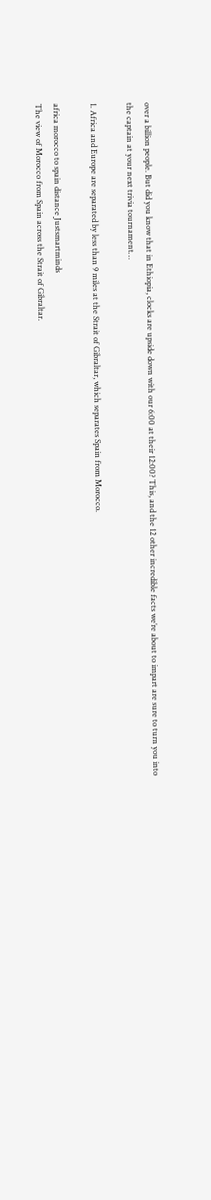over a billion people. But did you know that in Ethiopia, clocks are upside down with our 6:00 at their 12:00? This, and the 12 other incredible facts we’re about to impart are sure to turn you into the captain at your next trivia tournament…

1. Africa and Europe are separated by less than 9 miles at the Strait of Gibraltar, which separates Spain from Morocco.

africa morocco to spain distance Justsmartminds
The view of Morocco from Spain across the Strait of Gibraltar.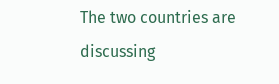The two countries are discussing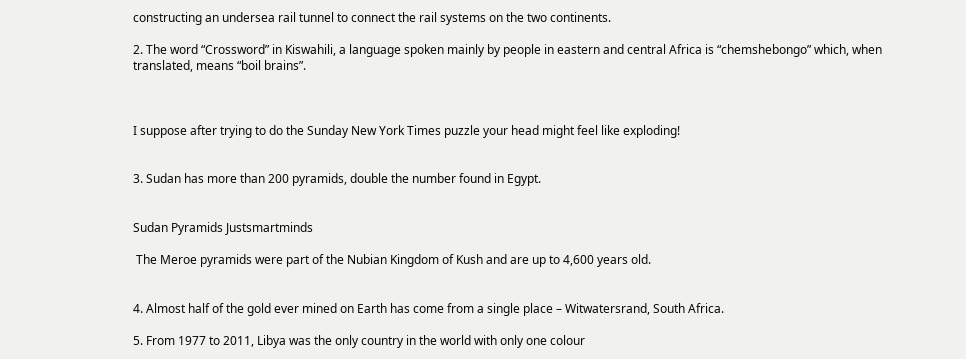constructing an undersea rail tunnel to connect the rail systems on the two continents.

2. The word “Crossword” in Kiswahili, a language spoken mainly by people in eastern and central Africa is “chemshebongo” which, when translated, means “boil brains”.



I suppose after trying to do the Sunday New York Times puzzle your head might feel like exploding!


3. Sudan has more than 200 pyramids, double the number found in Egypt.


Sudan Pyramids Justsmartminds

 The Meroe pyramids were part of the Nubian Kingdom of Kush and are up to 4,600 years old.


4. Almost half of the gold ever mined on Earth has come from a single place – Witwatersrand, South Africa.

5. From 1977 to 2011, Libya was the only country in the world with only one colour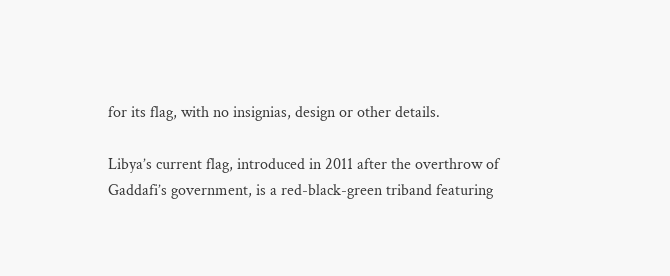for its flag, with no insignias, design or other details.

Libya’s current flag, introduced in 2011 after the overthrow of Gaddafi’s government, is a red-black-green triband featuring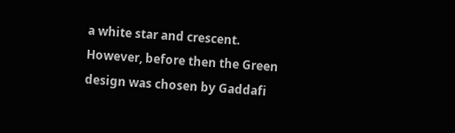a white star and crescent. However, before then the Green design was chosen by Gaddafi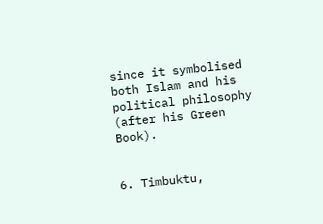since it symbolised both Islam and his political philosophy (after his Green Book).


6. Timbuktu,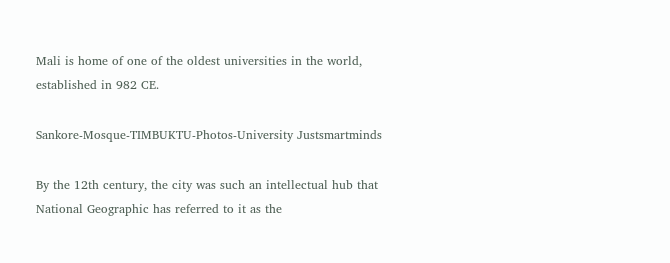Mali is home of one of the oldest universities in the world, established in 982 CE.

Sankore-Mosque-TIMBUKTU-Photos-University Justsmartminds

By the 12th century, the city was such an intellectual hub that National Geographic has referred to it as the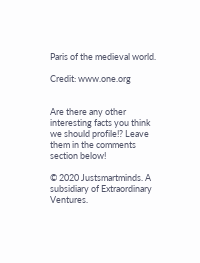Paris of the medieval world.

Credit: www.one.org


Are there any other interesting facts you think we should profile!? Leave them in the comments section below!

© 2020 Justsmartminds. A subsidiary of Extraordinary Ventures.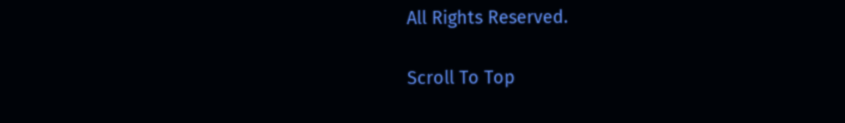All Rights Reserved.

Scroll To Top